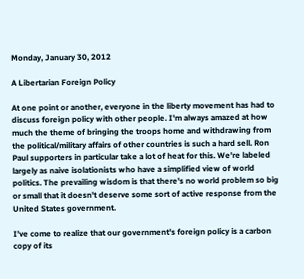Monday, January 30, 2012

A Libertarian Foreign Policy

At one point or another, everyone in the liberty movement has had to discuss foreign policy with other people. I'm always amazed at how much the theme of bringing the troops home and withdrawing from the political/military affairs of other countries is such a hard sell. Ron Paul supporters in particular take a lot of heat for this. We're labeled largely as naive isolationists who have a simplified view of world politics. The prevailing wisdom is that there's no world problem so big or small that it doesn't deserve some sort of active response from the United States government.

I've come to realize that our government's foreign policy is a carbon copy of its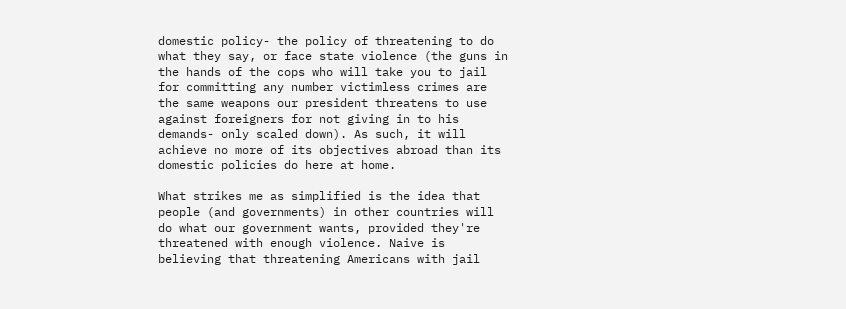domestic policy- the policy of threatening to do what they say, or face state violence (the guns in the hands of the cops who will take you to jail for committing any number victimless crimes are the same weapons our president threatens to use against foreigners for not giving in to his demands- only scaled down). As such, it will achieve no more of its objectives abroad than its domestic policies do here at home.

What strikes me as simplified is the idea that people (and governments) in other countries will do what our government wants, provided they're threatened with enough violence. Naive is believing that threatening Americans with jail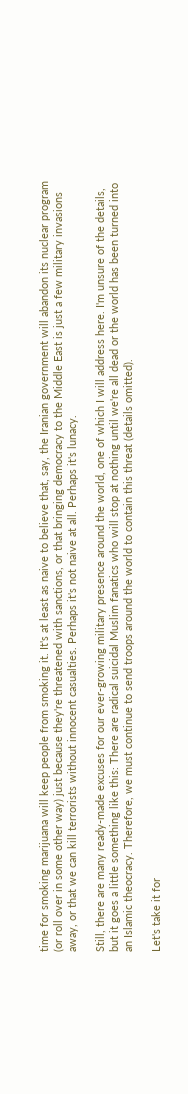time for smoking marijuana will keep people from smoking it. It's at least as naive to believe that, say, the Iranian government will abandon its nuclear program (or roll over in some other way) just because they're threatened with sanctions, or that bringing democracy to the Middle East is just a few military invasions away, or that we can kill terrorists without innocent casualties. Perhaps it's not naive at all. Perhaps it's lunacy.

Still, there are many ready-made excuses for our ever-growing military presence around the world, one of which I will address here. I'm unsure of the details, but it goes a little something like this: There are radical suicidal Muslim fanatics who will stop at nothing until we're all dead or the world has been turned into an Islamic theocracy. Therefore, we must continue to send troops around the world to contain this threat (details omitted).

Let's take it for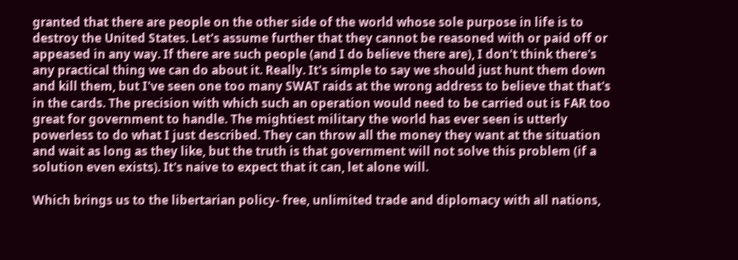granted that there are people on the other side of the world whose sole purpose in life is to destroy the United States. Let's assume further that they cannot be reasoned with or paid off or appeased in any way. If there are such people (and I do believe there are), I don't think there's any practical thing we can do about it. Really. It's simple to say we should just hunt them down and kill them, but I've seen one too many SWAT raids at the wrong address to believe that that's in the cards. The precision with which such an operation would need to be carried out is FAR too great for government to handle. The mightiest military the world has ever seen is utterly powerless to do what I just described. They can throw all the money they want at the situation and wait as long as they like, but the truth is that government will not solve this problem (if a solution even exists). It's naive to expect that it can, let alone will.

Which brings us to the libertarian policy- free, unlimited trade and diplomacy with all nations,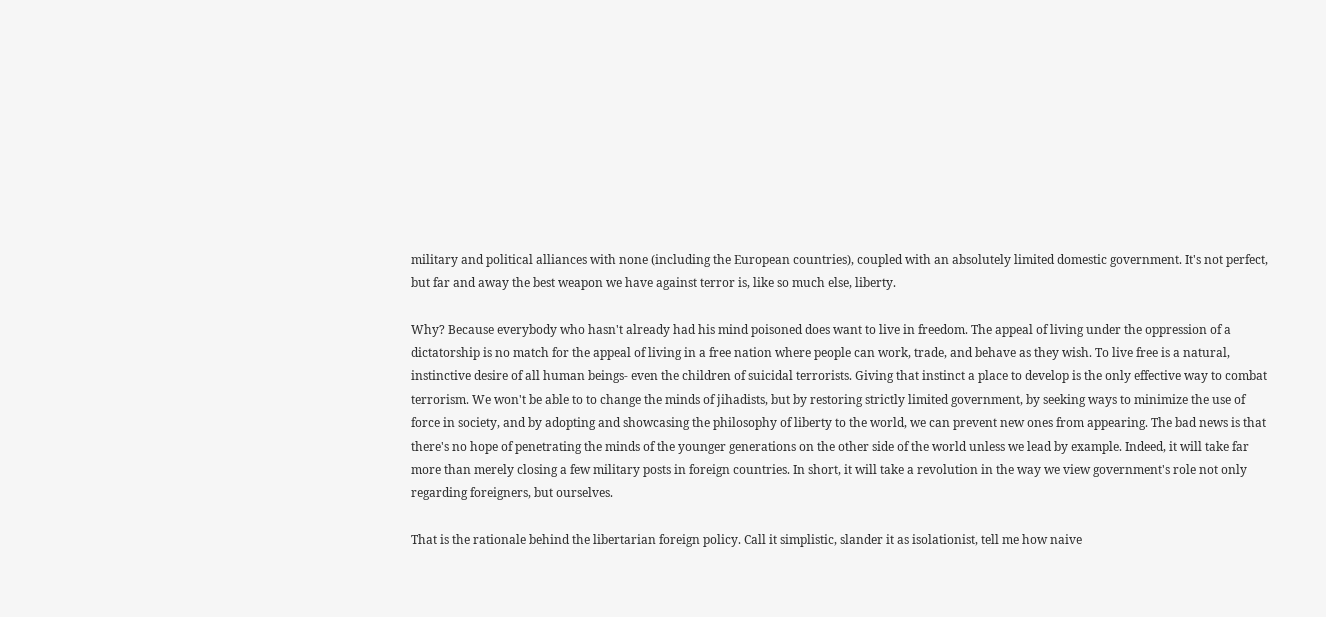military and political alliances with none (including the European countries), coupled with an absolutely limited domestic government. It's not perfect, but far and away the best weapon we have against terror is, like so much else, liberty.

Why? Because everybody who hasn't already had his mind poisoned does want to live in freedom. The appeal of living under the oppression of a dictatorship is no match for the appeal of living in a free nation where people can work, trade, and behave as they wish. To live free is a natural, instinctive desire of all human beings- even the children of suicidal terrorists. Giving that instinct a place to develop is the only effective way to combat terrorism. We won't be able to to change the minds of jihadists, but by restoring strictly limited government, by seeking ways to minimize the use of force in society, and by adopting and showcasing the philosophy of liberty to the world, we can prevent new ones from appearing. The bad news is that there's no hope of penetrating the minds of the younger generations on the other side of the world unless we lead by example. Indeed, it will take far more than merely closing a few military posts in foreign countries. In short, it will take a revolution in the way we view government's role not only regarding foreigners, but ourselves.

That is the rationale behind the libertarian foreign policy. Call it simplistic, slander it as isolationist, tell me how naive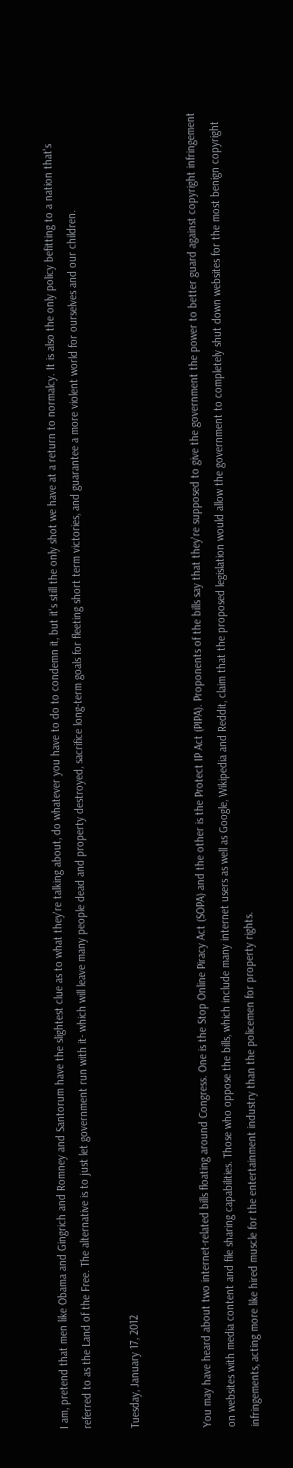I am, pretend that men like Obama and Gingrich and Romney and Santorum have the slightest clue as to what they're talking about, do whatever you have to do to condemn it, but it's still the only shot we have at a return to normalcy. It is also the only policy befitting to a nation that's referred to as the Land of the Free. The alternative is to just let government run with it- which will leave many people dead and property destroyed, sacrifice long-term goals for fleeting short term victories, and guarantee a more violent world for ourselves and our children.

Tuesday, January 17, 2012


You may have heard about two internet-related bills floating around Congress. One is the Stop Online Piracy Act (SOPA) and the other is the Protect IP Act (PIPA). Proponents of the bills say that they're supposed to give the government the power to better guard against copyright infringement on websites with media content and file sharing capabilities. Those who oppose the bills, which include many internet users as well as Google, Wikipedia and Reddit, claim that the proposed legislation would allow the government to completely shut down websites for the most benign copyright infringements, acting more like hired muscle for the entertainment industry than the policemen for property rights.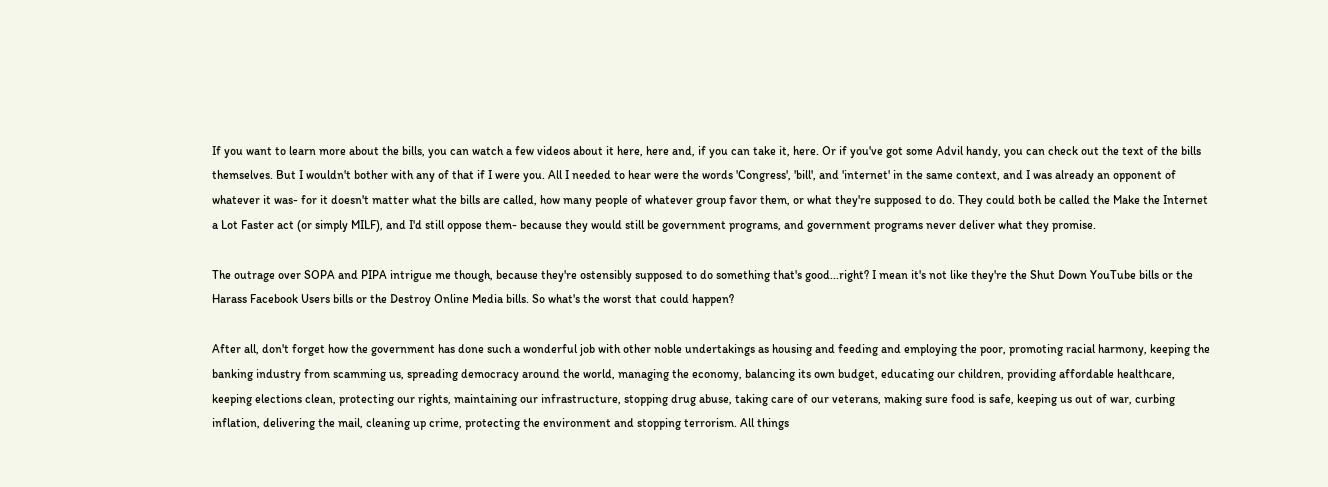If you want to learn more about the bills, you can watch a few videos about it here, here and, if you can take it, here. Or if you've got some Advil handy, you can check out the text of the bills themselves. But I wouldn't bother with any of that if I were you. All I needed to hear were the words 'Congress', 'bill', and 'internet' in the same context, and I was already an opponent of whatever it was- for it doesn't matter what the bills are called, how many people of whatever group favor them, or what they're supposed to do. They could both be called the Make the Internet a Lot Faster act (or simply MILF), and I'd still oppose them- because they would still be government programs, and government programs never deliver what they promise.

The outrage over SOPA and PIPA intrigue me though, because they're ostensibly supposed to do something that's good...right? I mean it's not like they're the Shut Down YouTube bills or the Harass Facebook Users bills or the Destroy Online Media bills. So what's the worst that could happen?

After all, don't forget how the government has done such a wonderful job with other noble undertakings as housing and feeding and employing the poor, promoting racial harmony, keeping the banking industry from scamming us, spreading democracy around the world, managing the economy, balancing its own budget, educating our children, providing affordable healthcare, keeping elections clean, protecting our rights, maintaining our infrastructure, stopping drug abuse, taking care of our veterans, making sure food is safe, keeping us out of war, curbing inflation, delivering the mail, cleaning up crime, protecting the environment and stopping terrorism. All things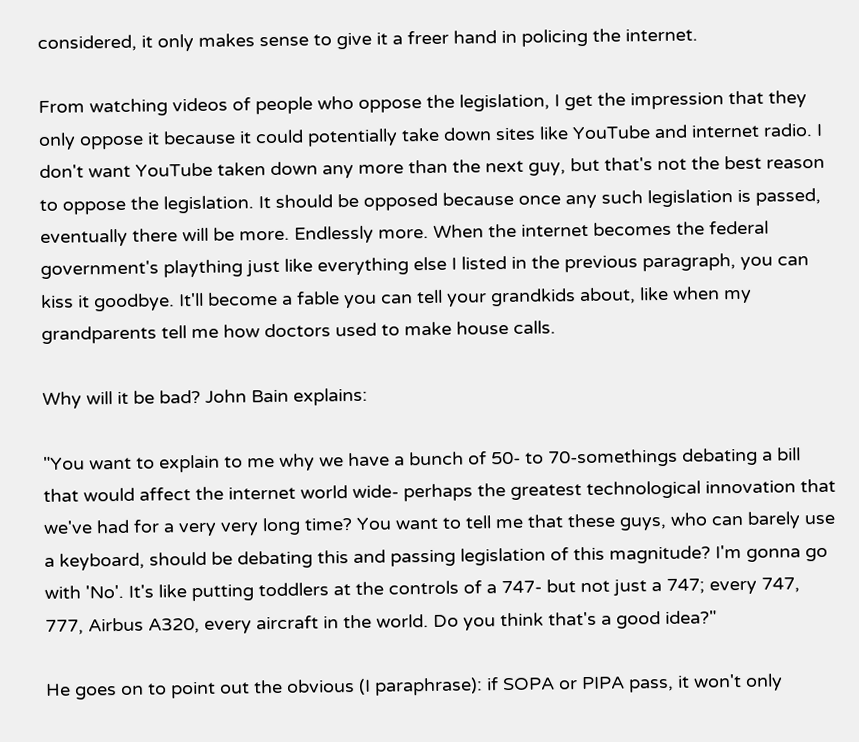considered, it only makes sense to give it a freer hand in policing the internet.

From watching videos of people who oppose the legislation, I get the impression that they only oppose it because it could potentially take down sites like YouTube and internet radio. I don't want YouTube taken down any more than the next guy, but that's not the best reason to oppose the legislation. It should be opposed because once any such legislation is passed, eventually there will be more. Endlessly more. When the internet becomes the federal government's plaything just like everything else I listed in the previous paragraph, you can kiss it goodbye. It'll become a fable you can tell your grandkids about, like when my grandparents tell me how doctors used to make house calls.

Why will it be bad? John Bain explains:

"You want to explain to me why we have a bunch of 50- to 70-somethings debating a bill that would affect the internet world wide- perhaps the greatest technological innovation that we've had for a very very long time? You want to tell me that these guys, who can barely use a keyboard, should be debating this and passing legislation of this magnitude? I'm gonna go with 'No'. It's like putting toddlers at the controls of a 747- but not just a 747; every 747, 777, Airbus A320, every aircraft in the world. Do you think that's a good idea?"

He goes on to point out the obvious (I paraphrase): if SOPA or PIPA pass, it won't only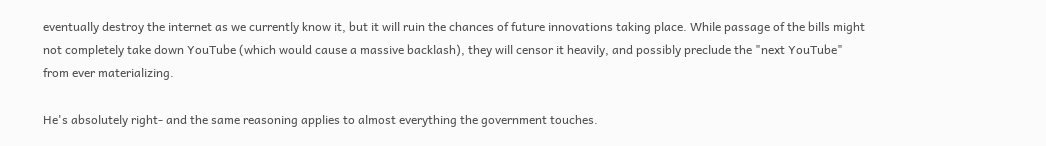eventually destroy the internet as we currently know it, but it will ruin the chances of future innovations taking place. While passage of the bills might not completely take down YouTube (which would cause a massive backlash), they will censor it heavily, and possibly preclude the "next YouTube" from ever materializing.

He's absolutely right- and the same reasoning applies to almost everything the government touches.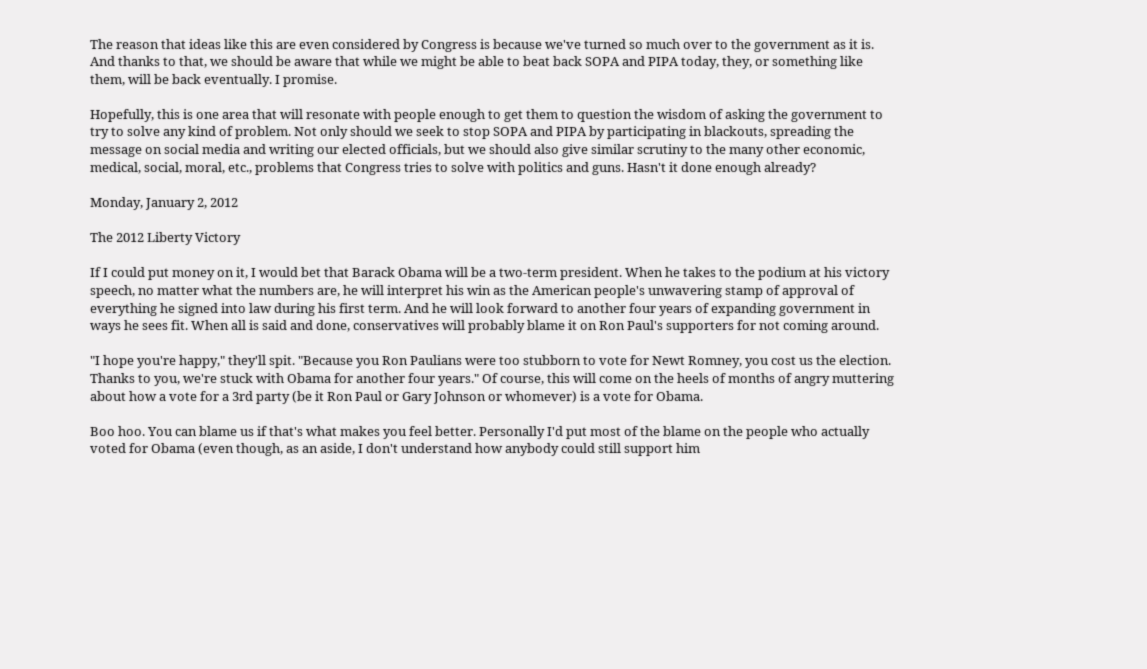The reason that ideas like this are even considered by Congress is because we've turned so much over to the government as it is. And thanks to that, we should be aware that while we might be able to beat back SOPA and PIPA today, they, or something like them, will be back eventually. I promise.

Hopefully, this is one area that will resonate with people enough to get them to question the wisdom of asking the government to try to solve any kind of problem. Not only should we seek to stop SOPA and PIPA by participating in blackouts, spreading the message on social media and writing our elected officials, but we should also give similar scrutiny to the many other economic, medical, social, moral, etc., problems that Congress tries to solve with politics and guns. Hasn't it done enough already?

Monday, January 2, 2012

The 2012 Liberty Victory

If I could put money on it, I would bet that Barack Obama will be a two-term president. When he takes to the podium at his victory speech, no matter what the numbers are, he will interpret his win as the American people's unwavering stamp of approval of everything he signed into law during his first term. And he will look forward to another four years of expanding government in ways he sees fit. When all is said and done, conservatives will probably blame it on Ron Paul's supporters for not coming around.

"I hope you're happy," they'll spit. "Because you Ron Paulians were too stubborn to vote for Newt Romney, you cost us the election. Thanks to you, we're stuck with Obama for another four years." Of course, this will come on the heels of months of angry muttering about how a vote for a 3rd party (be it Ron Paul or Gary Johnson or whomever) is a vote for Obama.

Boo hoo. You can blame us if that's what makes you feel better. Personally I'd put most of the blame on the people who actually voted for Obama (even though, as an aside, I don't understand how anybody could still support him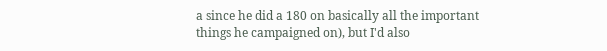a since he did a 180 on basically all the important things he campaigned on), but I'd also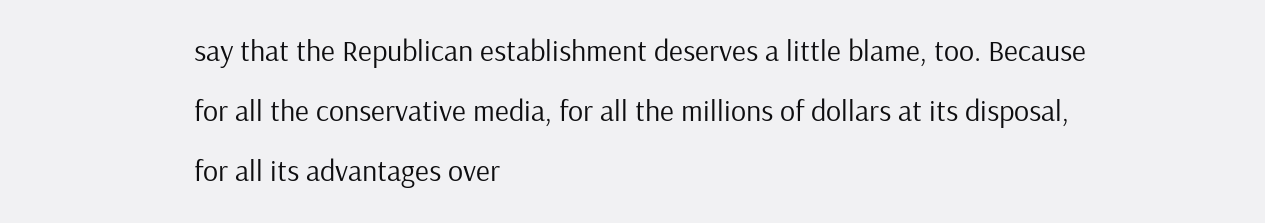say that the Republican establishment deserves a little blame, too. Because for all the conservative media, for all the millions of dollars at its disposal, for all its advantages over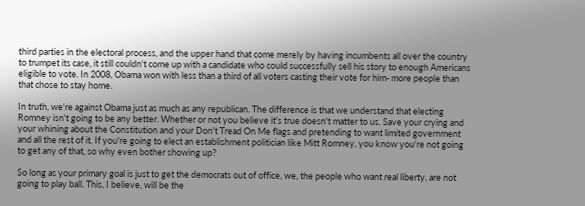third parties in the electoral process, and the upper hand that come merely by having incumbents all over the country to trumpet its case, it still couldn't come up with a candidate who could successfully sell his story to enough Americans eligible to vote. In 2008, Obama won with less than a third of all voters casting their vote for him- more people than that chose to stay home.

In truth, we're against Obama just as much as any republican. The difference is that we understand that electing Romney isn't going to be any better. Whether or not you believe it's true doesn't matter to us. Save your crying and your whining about the Constitution and your Don't Tread On Me flags and pretending to want limited government and all the rest of it. If you're going to elect an establishment politician like Mitt Romney, you know you're not going to get any of that, so why even bother showing up?

So long as your primary goal is just to get the democrats out of office, we, the people who want real liberty, are not going to play ball. This, I believe, will be the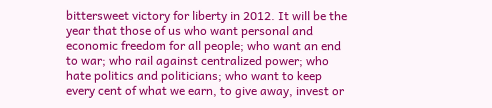bittersweet victory for liberty in 2012. It will be the year that those of us who want personal and economic freedom for all people; who want an end to war; who rail against centralized power; who hate politics and politicians; who want to keep every cent of what we earn, to give away, invest or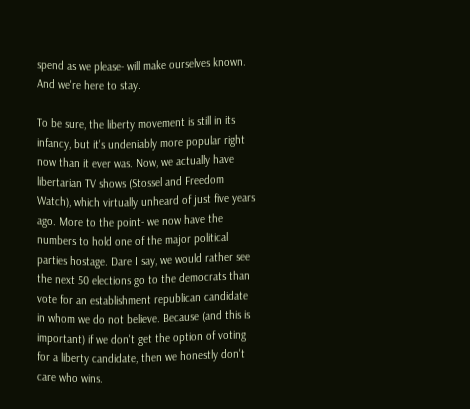spend as we please- will make ourselves known. And we're here to stay.

To be sure, the liberty movement is still in its infancy, but it's undeniably more popular right now than it ever was. Now, we actually have libertarian TV shows (Stossel and Freedom Watch), which virtually unheard of just five years ago. More to the point- we now have the numbers to hold one of the major political parties hostage. Dare I say, we would rather see the next 50 elections go to the democrats than vote for an establishment republican candidate in whom we do not believe. Because (and this is important) if we don't get the option of voting for a liberty candidate, then we honestly don't care who wins.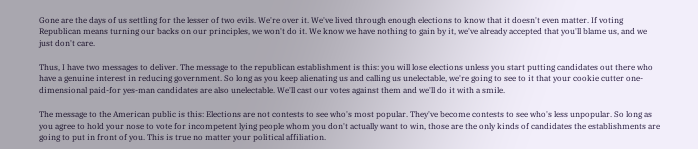Gone are the days of us settling for the lesser of two evils. We're over it. We've lived through enough elections to know that it doesn't even matter. If voting Republican means turning our backs on our principles, we won't do it. We know we have nothing to gain by it, we've already accepted that you'll blame us, and we just don't care.

Thus, I have two messages to deliver. The message to the republican establishment is this: you will lose elections unless you start putting candidates out there who have a genuine interest in reducing government. So long as you keep alienating us and calling us unelectable, we're going to see to it that your cookie cutter one-dimensional paid-for yes-man candidates are also unelectable. We'll cast our votes against them and we'll do it with a smile.

The message to the American public is this: Elections are not contests to see who's most popular. They've become contests to see who's less unpopular. So long as you agree to hold your nose to vote for incompetent lying people whom you don't actually want to win, those are the only kinds of candidates the establishments are going to put in front of you. This is true no matter your political affiliation.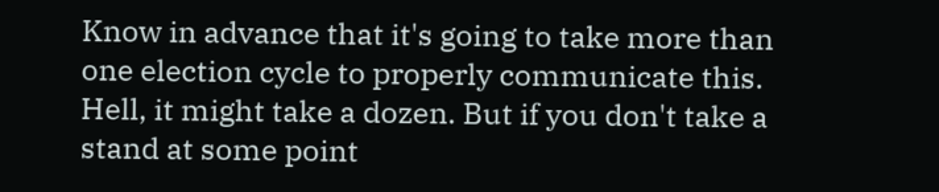Know in advance that it's going to take more than one election cycle to properly communicate this. Hell, it might take a dozen. But if you don't take a stand at some point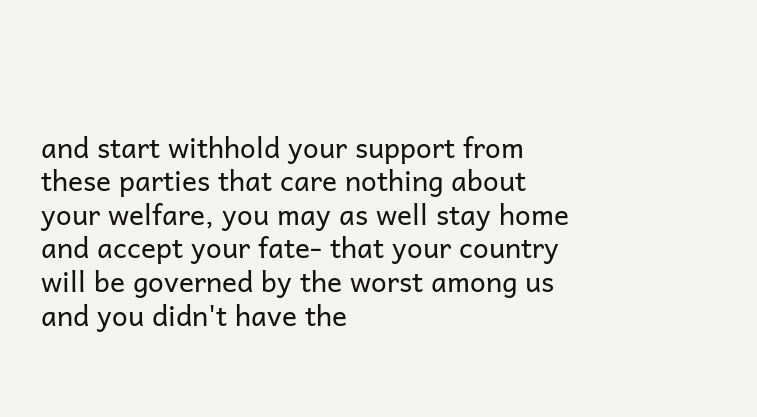and start withhold your support from these parties that care nothing about your welfare, you may as well stay home and accept your fate- that your country will be governed by the worst among us and you didn't have the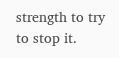strength to try to stop it.